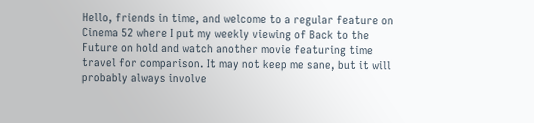Hello, friends in time, and welcome to a regular feature on Cinema 52 where I put my weekly viewing of Back to the Future on hold and watch another movie featuring time travel for comparison. It may not keep me sane, but it will probably always involve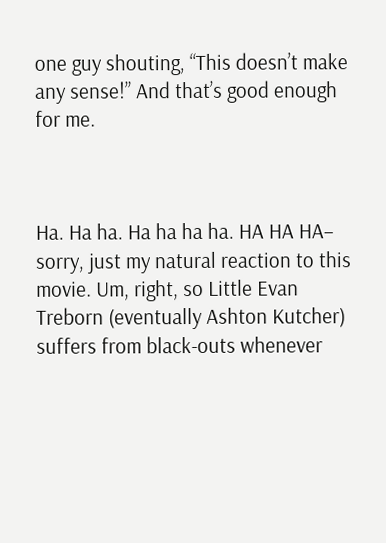one guy shouting, “This doesn’t make any sense!” And that’s good enough for me.



Ha. Ha ha. Ha ha ha ha. HA HA HA– sorry, just my natural reaction to this movie. Um, right, so Little Evan Treborn (eventually Ashton Kutcher) suffers from black-outs whenever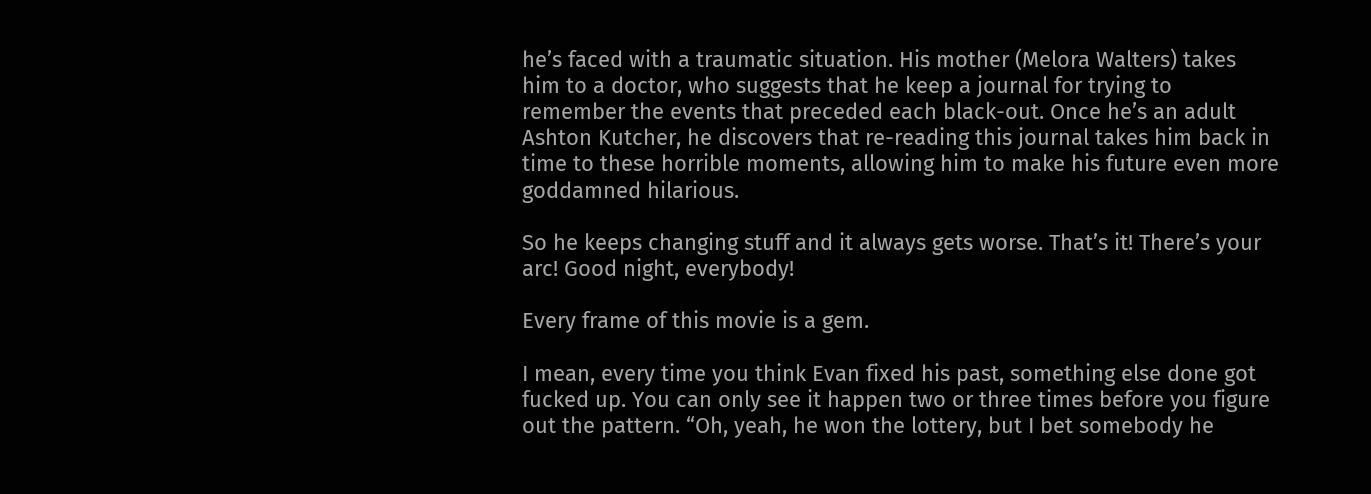he’s faced with a traumatic situation. His mother (Melora Walters) takes him to a doctor, who suggests that he keep a journal for trying to remember the events that preceded each black-out. Once he’s an adult Ashton Kutcher, he discovers that re-reading this journal takes him back in time to these horrible moments, allowing him to make his future even more goddamned hilarious.

So he keeps changing stuff and it always gets worse. That’s it! There’s your arc! Good night, everybody!

Every frame of this movie is a gem.

I mean, every time you think Evan fixed his past, something else done got fucked up. You can only see it happen two or three times before you figure out the pattern. “Oh, yeah, he won the lottery, but I bet somebody he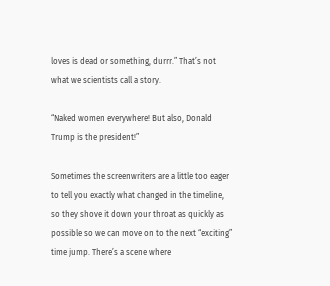loves is dead or something, durrr.” That’s not what we scientists call a story.

“Naked women everywhere! But also, Donald Trump is the president!”

Sometimes the screenwriters are a little too eager to tell you exactly what changed in the timeline, so they shove it down your throat as quickly as possible so we can move on to the next “exciting” time jump. There’s a scene where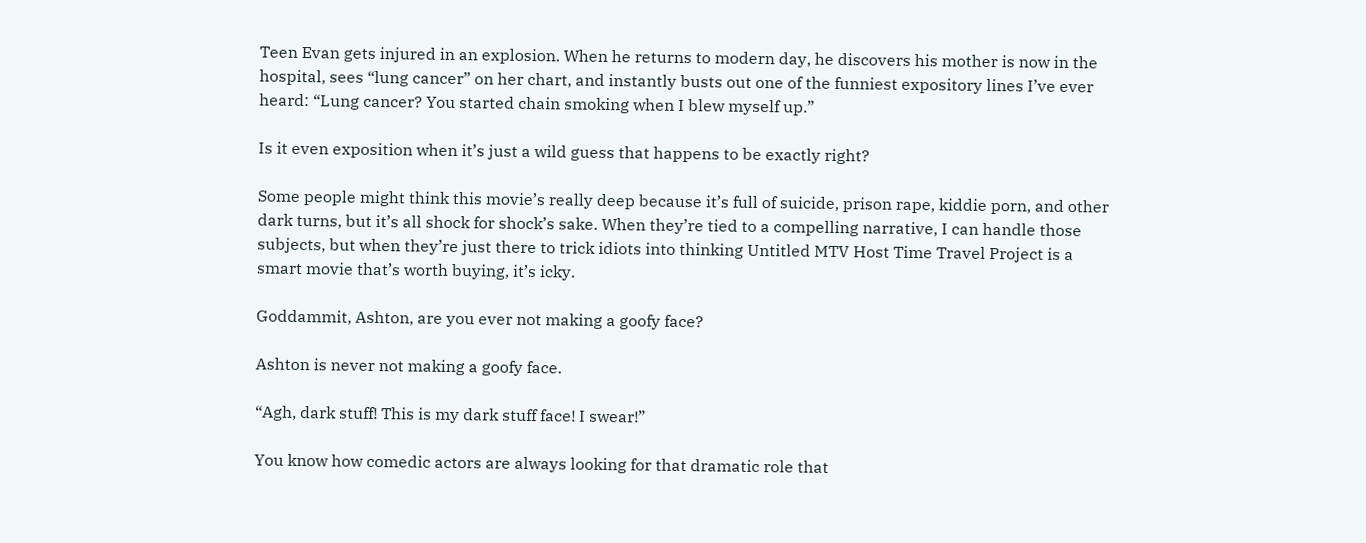Teen Evan gets injured in an explosion. When he returns to modern day, he discovers his mother is now in the hospital, sees “lung cancer” on her chart, and instantly busts out one of the funniest expository lines I’ve ever heard: “Lung cancer? You started chain smoking when I blew myself up.”

Is it even exposition when it’s just a wild guess that happens to be exactly right?

Some people might think this movie’s really deep because it’s full of suicide, prison rape, kiddie porn, and other dark turns, but it’s all shock for shock’s sake. When they’re tied to a compelling narrative, I can handle those subjects, but when they’re just there to trick idiots into thinking Untitled MTV Host Time Travel Project is a smart movie that’s worth buying, it’s icky.

Goddammit, Ashton, are you ever not making a goofy face?

Ashton is never not making a goofy face.

“Agh, dark stuff! This is my dark stuff face! I swear!”

You know how comedic actors are always looking for that dramatic role that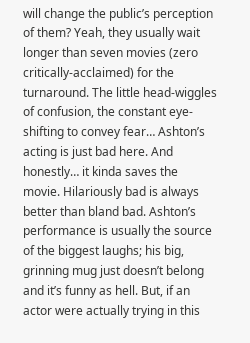will change the public’s perception of them? Yeah, they usually wait longer than seven movies (zero critically-acclaimed) for the turnaround. The little head-wiggles of confusion, the constant eye-shifting to convey fear… Ashton’s acting is just bad here. And honestly… it kinda saves the movie. Hilariously bad is always better than bland bad. Ashton’s performance is usually the source of the biggest laughs; his big, grinning mug just doesn’t belong and it’s funny as hell. But, if an actor were actually trying in this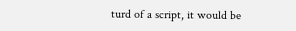turd of a script, it would be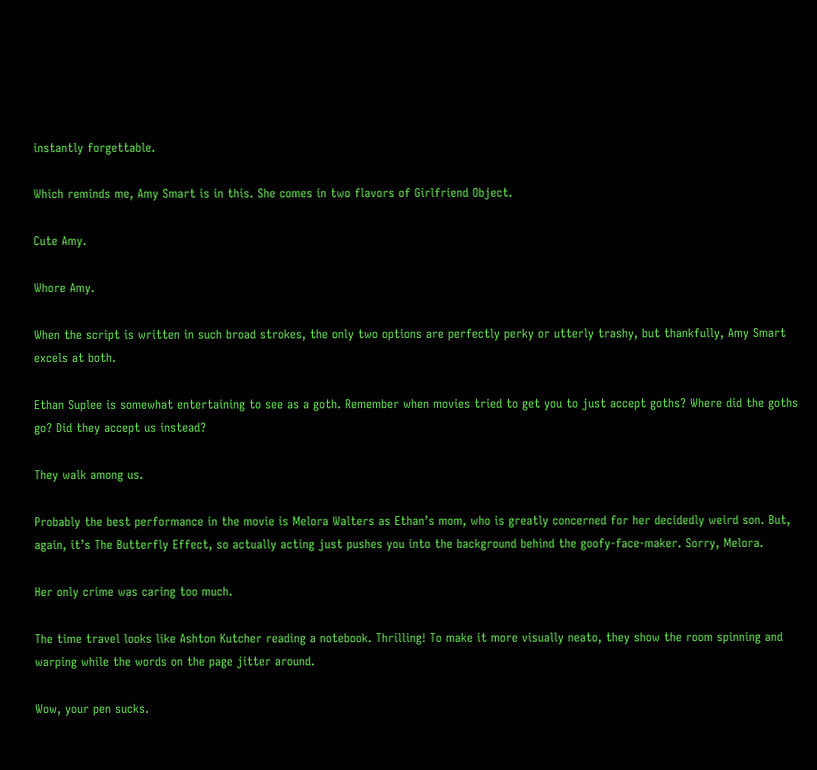instantly forgettable.

Which reminds me, Amy Smart is in this. She comes in two flavors of Girlfriend Object.

Cute Amy.

Whore Amy.

When the script is written in such broad strokes, the only two options are perfectly perky or utterly trashy, but thankfully, Amy Smart excels at both.

Ethan Suplee is somewhat entertaining to see as a goth. Remember when movies tried to get you to just accept goths? Where did the goths go? Did they accept us instead?

They walk among us.

Probably the best performance in the movie is Melora Walters as Ethan’s mom, who is greatly concerned for her decidedly weird son. But, again, it’s The Butterfly Effect, so actually acting just pushes you into the background behind the goofy-face-maker. Sorry, Melora.

Her only crime was caring too much.

The time travel looks like Ashton Kutcher reading a notebook. Thrilling! To make it more visually neato, they show the room spinning and warping while the words on the page jitter around.

Wow, your pen sucks.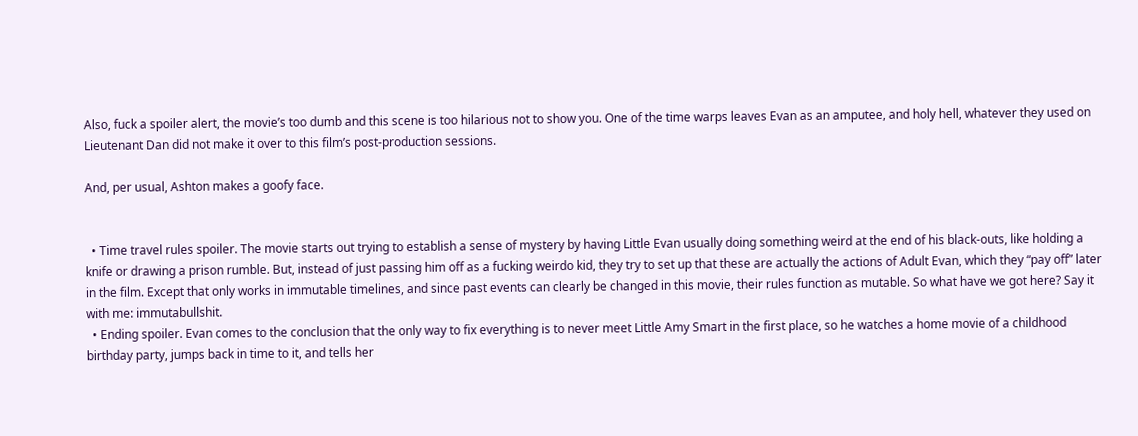Also, fuck a spoiler alert, the movie’s too dumb and this scene is too hilarious not to show you. One of the time warps leaves Evan as an amputee, and holy hell, whatever they used on Lieutenant Dan did not make it over to this film’s post-production sessions.

And, per usual, Ashton makes a goofy face.


  • Time travel rules spoiler. The movie starts out trying to establish a sense of mystery by having Little Evan usually doing something weird at the end of his black-outs, like holding a knife or drawing a prison rumble. But, instead of just passing him off as a fucking weirdo kid, they try to set up that these are actually the actions of Adult Evan, which they “pay off” later in the film. Except that only works in immutable timelines, and since past events can clearly be changed in this movie, their rules function as mutable. So what have we got here? Say it with me: immutabullshit.
  • Ending spoiler. Evan comes to the conclusion that the only way to fix everything is to never meet Little Amy Smart in the first place, so he watches a home movie of a childhood birthday party, jumps back in time to it, and tells her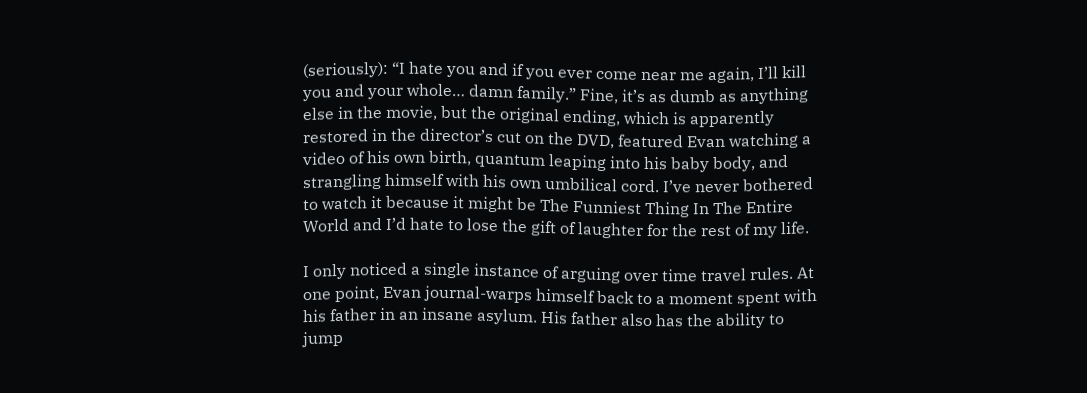(seriously): “I hate you and if you ever come near me again, I’ll kill you and your whole… damn family.” Fine, it’s as dumb as anything else in the movie, but the original ending, which is apparently restored in the director’s cut on the DVD, featured Evan watching a video of his own birth, quantum leaping into his baby body, and strangling himself with his own umbilical cord. I’ve never bothered to watch it because it might be The Funniest Thing In The Entire World and I’d hate to lose the gift of laughter for the rest of my life.

I only noticed a single instance of arguing over time travel rules. At one point, Evan journal-warps himself back to a moment spent with his father in an insane asylum. His father also has the ability to jump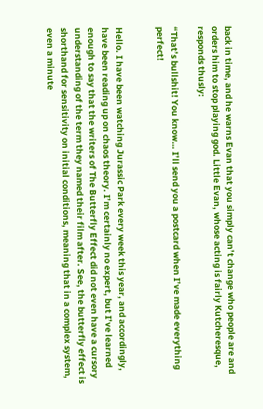back in time, and he warns Evan that you simply can’t change who people are and orders him to stop playing god. Little Evan, whose acting is fairly Kutcheresque, responds thusly:

“That’s bullshit! You know… I’ll send you a postcard when I’ve made everything perfect!


Hello. I have been watching Jurassic Park every week this year, and accordingly, have been reading up on chaos theory. I’m certainly no expert, but I’ve learned enough to say that the writers of The Butterfly Effect did not even have a cursory understanding of the term they named their film after. See, the butterfly effect is shorthand for sensitivity on initial conditions, meaning that in a complex system, even a minute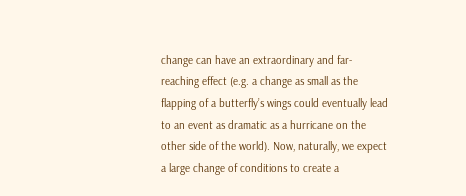change can have an extraordinary and far-reaching effect (e.g. a change as small as the flapping of a butterfly’s wings could eventually lead to an event as dramatic as a hurricane on the other side of the world). Now, naturally, we expect a large change of conditions to create a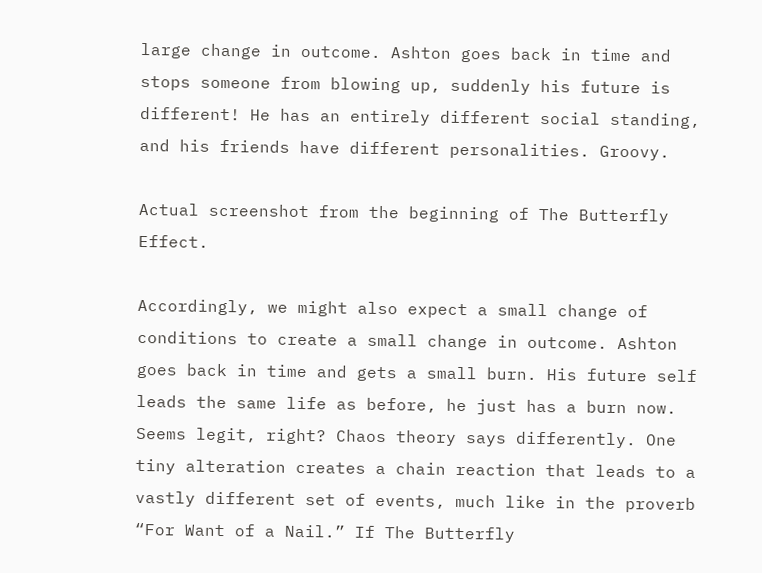large change in outcome. Ashton goes back in time and stops someone from blowing up, suddenly his future is different! He has an entirely different social standing, and his friends have different personalities. Groovy.

Actual screenshot from the beginning of The Butterfly Effect.

Accordingly, we might also expect a small change of conditions to create a small change in outcome. Ashton goes back in time and gets a small burn. His future self leads the same life as before, he just has a burn now. Seems legit, right? Chaos theory says differently. One tiny alteration creates a chain reaction that leads to a vastly different set of events, much like in the proverb “For Want of a Nail.” If The Butterfly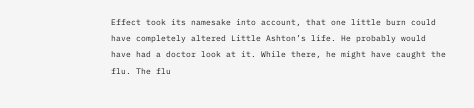Effect took its namesake into account, that one little burn could have completely altered Little Ashton’s life. He probably would have had a doctor look at it. While there, he might have caught the flu. The flu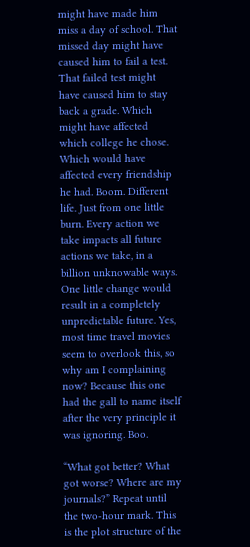might have made him miss a day of school. That missed day might have caused him to fail a test. That failed test might have caused him to stay back a grade. Which might have affected which college he chose. Which would have affected every friendship he had. Boom. Different life. Just from one little burn. Every action we take impacts all future actions we take, in a billion unknowable ways. One little change would result in a completely unpredictable future. Yes, most time travel movies seem to overlook this, so why am I complaining now? Because this one had the gall to name itself after the very principle it was ignoring. Boo.

“What got better? What got worse? Where are my journals?” Repeat until the two-hour mark. This is the plot structure of the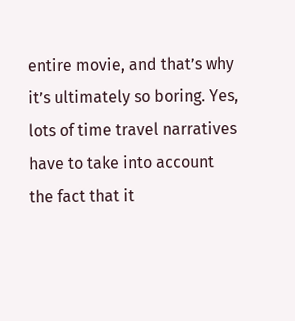entire movie, and that’s why it’s ultimately so boring. Yes, lots of time travel narratives have to take into account the fact that it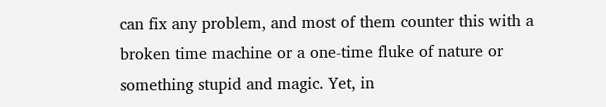can fix any problem, and most of them counter this with a broken time machine or a one-time fluke of nature or something stupid and magic. Yet, in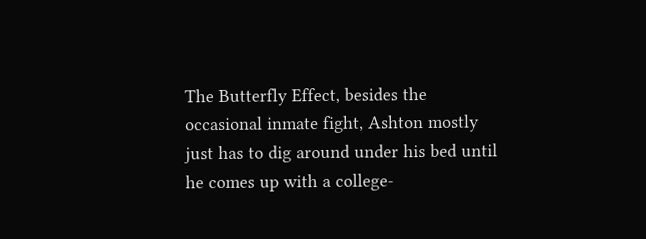The Butterfly Effect, besides the occasional inmate fight, Ashton mostly just has to dig around under his bed until he comes up with a college-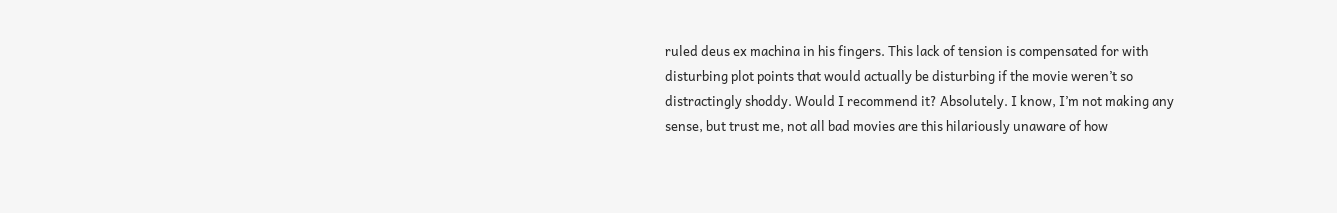ruled deus ex machina in his fingers. This lack of tension is compensated for with disturbing plot points that would actually be disturbing if the movie weren’t so distractingly shoddy. Would I recommend it? Absolutely. I know, I’m not making any sense, but trust me, not all bad movies are this hilariously unaware of how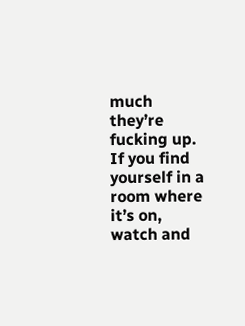much they’re fucking up. If you find yourself in a room where it’s on, watch and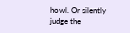howl. Or silently judge the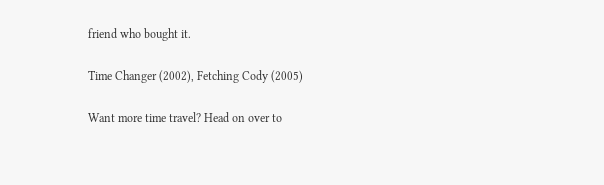friend who bought it.

Time Changer (2002), Fetching Cody (2005)

Want more time travel? Head on over to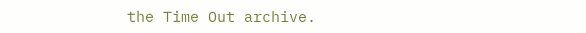the Time Out archive.